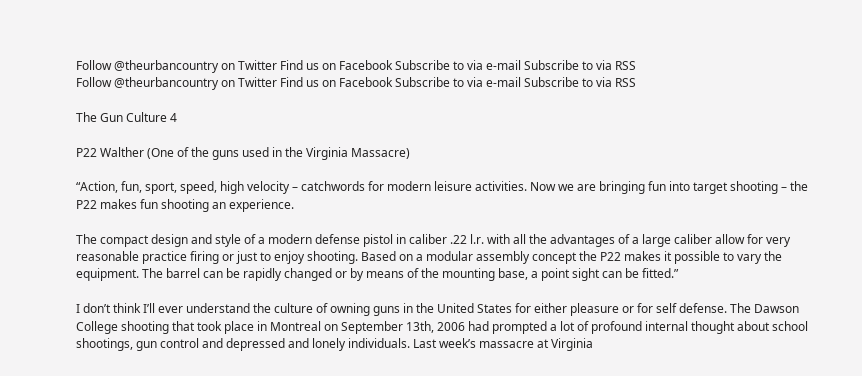Follow @theurbancountry on Twitter Find us on Facebook Subscribe to via e-mail Subscribe to via RSS
Follow @theurbancountry on Twitter Find us on Facebook Subscribe to via e-mail Subscribe to via RSS

The Gun Culture 4

P22 Walther (One of the guns used in the Virginia Massacre)

“Action, fun, sport, speed, high velocity – catchwords for modern leisure activities. Now we are bringing fun into target shooting – the P22 makes fun shooting an experience.

The compact design and style of a modern defense pistol in caliber .22 l.r. with all the advantages of a large caliber allow for very reasonable practice firing or just to enjoy shooting. Based on a modular assembly concept the P22 makes it possible to vary the equipment. The barrel can be rapidly changed or by means of the mounting base, a point sight can be fitted.”

I don’t think I’ll ever understand the culture of owning guns in the United States for either pleasure or for self defense. The Dawson College shooting that took place in Montreal on September 13th, 2006 had prompted a lot of profound internal thought about school shootings, gun control and depressed and lonely individuals. Last week’s massacre at Virginia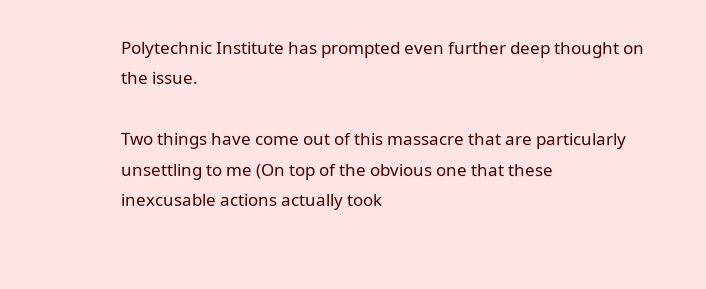Polytechnic Institute has prompted even further deep thought on the issue.

Two things have come out of this massacre that are particularly unsettling to me (On top of the obvious one that these inexcusable actions actually took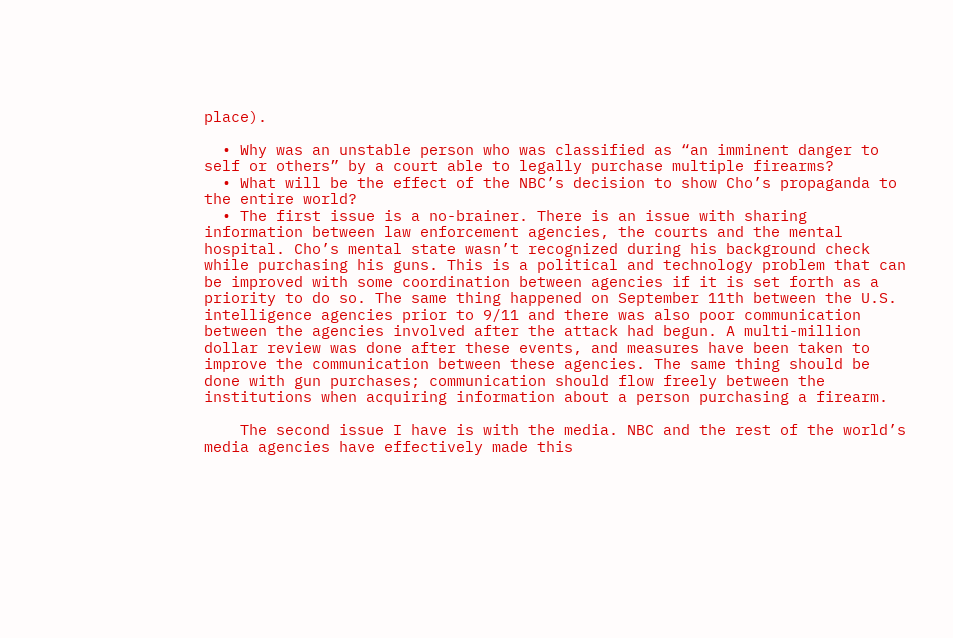place).

  • Why was an unstable person who was classified as “an imminent danger to self or others” by a court able to legally purchase multiple firearms?
  • What will be the effect of the NBC’s decision to show Cho’s propaganda to the entire world?
  • The first issue is a no-brainer. There is an issue with sharing information between law enforcement agencies, the courts and the mental hospital. Cho’s mental state wasn’t recognized during his background check while purchasing his guns. This is a political and technology problem that can be improved with some coordination between agencies if it is set forth as a priority to do so. The same thing happened on September 11th between the U.S. intelligence agencies prior to 9/11 and there was also poor communication between the agencies involved after the attack had begun. A multi-million dollar review was done after these events, and measures have been taken to improve the communication between these agencies. The same thing should be done with gun purchases; communication should flow freely between the institutions when acquiring information about a person purchasing a firearm.

    The second issue I have is with the media. NBC and the rest of the world’s media agencies have effectively made this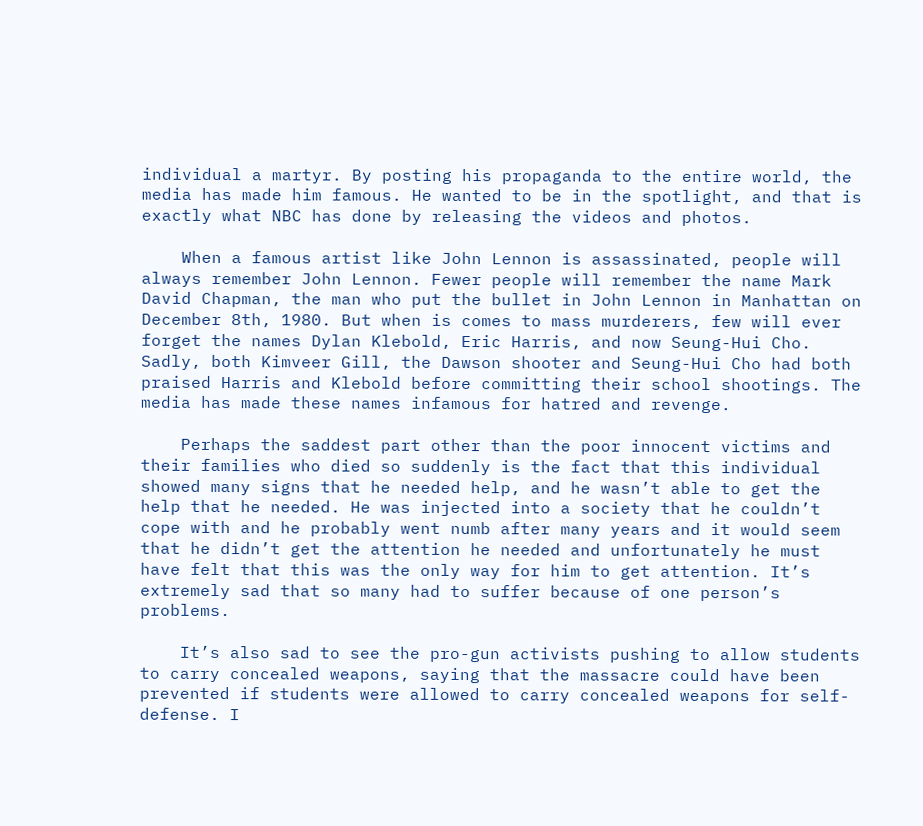individual a martyr. By posting his propaganda to the entire world, the media has made him famous. He wanted to be in the spotlight, and that is exactly what NBC has done by releasing the videos and photos.

    When a famous artist like John Lennon is assassinated, people will always remember John Lennon. Fewer people will remember the name Mark David Chapman, the man who put the bullet in John Lennon in Manhattan on December 8th, 1980. But when is comes to mass murderers, few will ever forget the names Dylan Klebold, Eric Harris, and now Seung-Hui Cho. Sadly, both Kimveer Gill, the Dawson shooter and Seung-Hui Cho had both praised Harris and Klebold before committing their school shootings. The media has made these names infamous for hatred and revenge.

    Perhaps the saddest part other than the poor innocent victims and their families who died so suddenly is the fact that this individual showed many signs that he needed help, and he wasn’t able to get the help that he needed. He was injected into a society that he couldn’t cope with and he probably went numb after many years and it would seem that he didn’t get the attention he needed and unfortunately he must have felt that this was the only way for him to get attention. It’s extremely sad that so many had to suffer because of one person’s problems.

    It’s also sad to see the pro-gun activists pushing to allow students to carry concealed weapons, saying that the massacre could have been prevented if students were allowed to carry concealed weapons for self-defense. I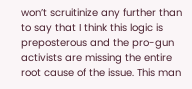won’t scruitinize any further than to say that I think this logic is preposterous and the pro-gun activists are missing the entire root cause of the issue. This man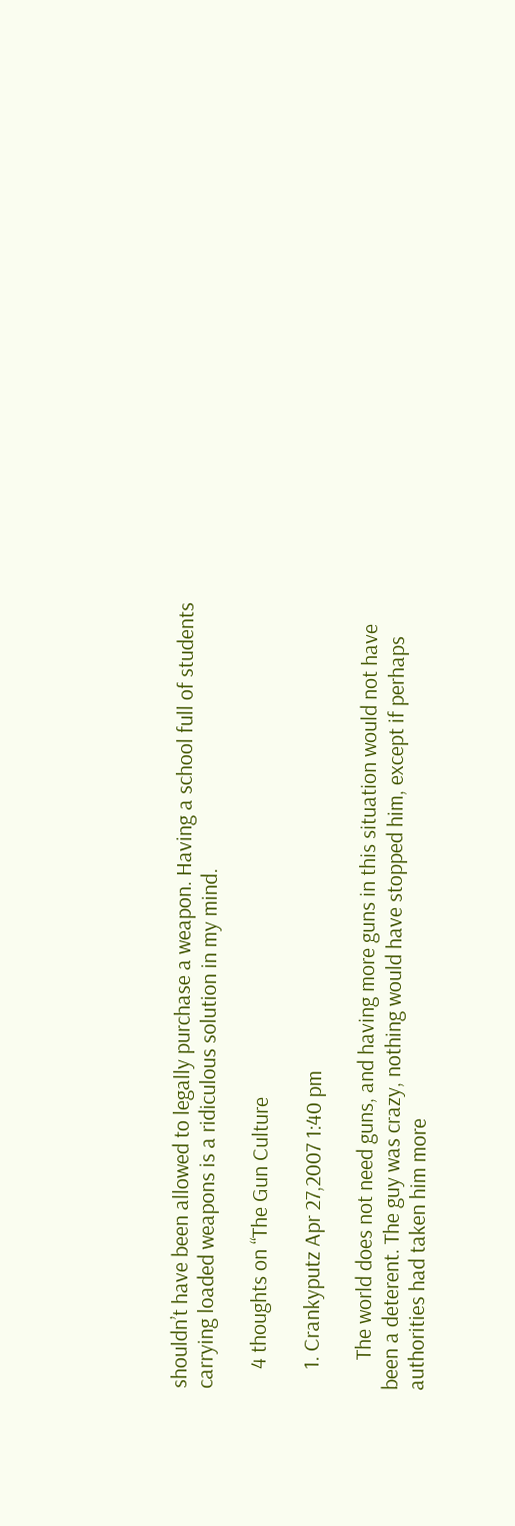shouldn’t have been allowed to legally purchase a weapon. Having a school full of students carrying loaded weapons is a ridiculous solution in my mind.

    4 thoughts on “The Gun Culture

    1. Crankyputz Apr 27,2007 1:40 pm

      The world does not need guns, and having more guns in this situation would not have been a deterent. The guy was crazy, nothing would have stopped him, except if perhaps authorities had taken him more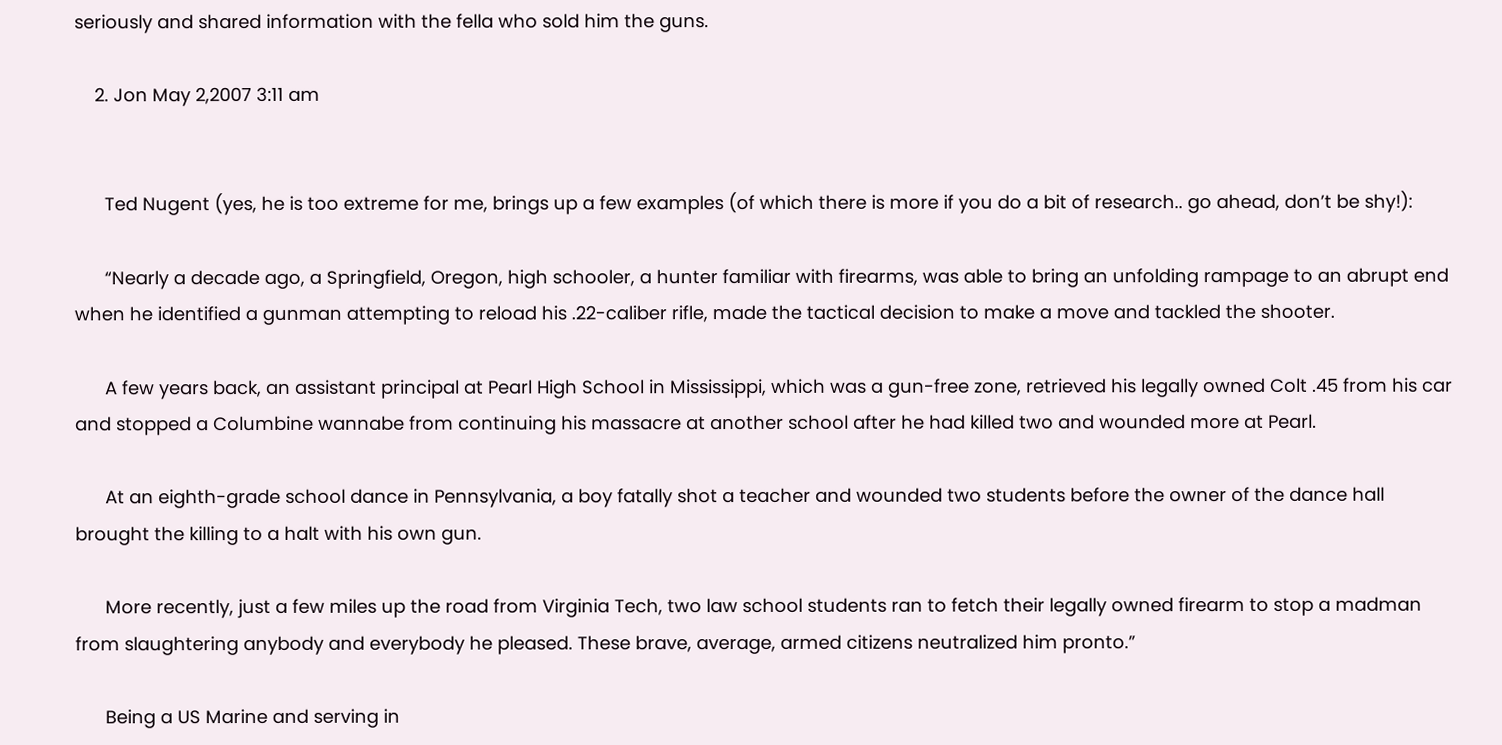seriously and shared information with the fella who sold him the guns.

    2. Jon May 2,2007 3:11 am


      Ted Nugent (yes, he is too extreme for me, brings up a few examples (of which there is more if you do a bit of research.. go ahead, don’t be shy!):

      “Nearly a decade ago, a Springfield, Oregon, high schooler, a hunter familiar with firearms, was able to bring an unfolding rampage to an abrupt end when he identified a gunman attempting to reload his .22-caliber rifle, made the tactical decision to make a move and tackled the shooter.

      A few years back, an assistant principal at Pearl High School in Mississippi, which was a gun-free zone, retrieved his legally owned Colt .45 from his car and stopped a Columbine wannabe from continuing his massacre at another school after he had killed two and wounded more at Pearl.

      At an eighth-grade school dance in Pennsylvania, a boy fatally shot a teacher and wounded two students before the owner of the dance hall brought the killing to a halt with his own gun.

      More recently, just a few miles up the road from Virginia Tech, two law school students ran to fetch their legally owned firearm to stop a madman from slaughtering anybody and everybody he pleased. These brave, average, armed citizens neutralized him pronto.”

      Being a US Marine and serving in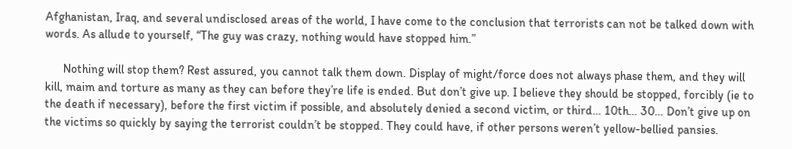Afghanistan, Iraq, and several undisclosed areas of the world, I have come to the conclusion that terrorists can not be talked down with words. As allude to yourself, “The guy was crazy, nothing would have stopped him.”

      Nothing will stop them? Rest assured, you cannot talk them down. Display of might/force does not always phase them, and they will kill, maim and torture as many as they can before they’re life is ended. But don’t give up. I believe they should be stopped, forcibly (ie to the death if necessary), before the first victim if possible, and absolutely denied a second victim, or third… 10th… 30… Don’t give up on the victims so quickly by saying the terrorist couldn’t be stopped. They could have, if other persons weren’t yellow-bellied pansies.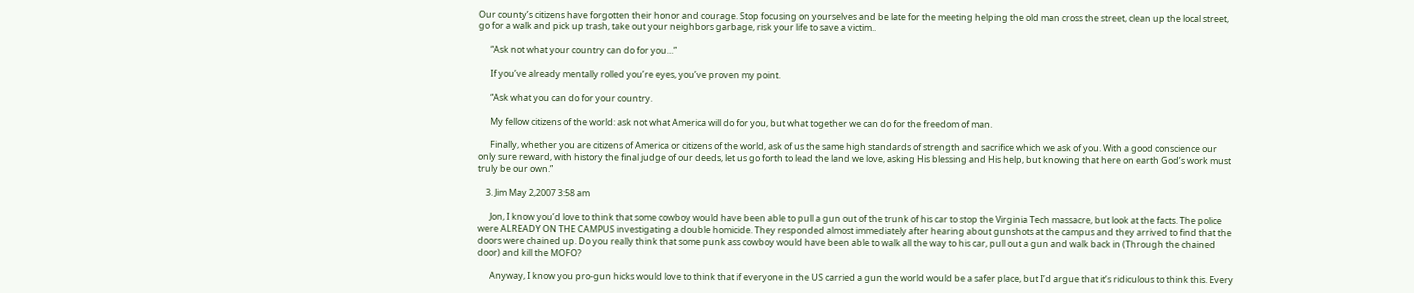Our county’s citizens have forgotten their honor and courage. Stop focusing on yourselves and be late for the meeting helping the old man cross the street, clean up the local street, go for a walk and pick up trash, take out your neighbors garbage, risk your life to save a victim..

      “Ask not what your country can do for you…”

      If you’ve already mentally rolled you’re eyes, you’ve proven my point.

      “Ask what you can do for your country.

      My fellow citizens of the world: ask not what America will do for you, but what together we can do for the freedom of man.

      Finally, whether you are citizens of America or citizens of the world, ask of us the same high standards of strength and sacrifice which we ask of you. With a good conscience our only sure reward, with history the final judge of our deeds, let us go forth to lead the land we love, asking His blessing and His help, but knowing that here on earth God’s work must truly be our own.”

    3. Jim May 2,2007 3:58 am

      Jon, I know you’d love to think that some cowboy would have been able to pull a gun out of the trunk of his car to stop the Virginia Tech massacre, but look at the facts. The police were ALREADY ON THE CAMPUS investigating a double homicide. They responded almost immediately after hearing about gunshots at the campus and they arrived to find that the doors were chained up. Do you really think that some punk ass cowboy would have been able to walk all the way to his car, pull out a gun and walk back in (Through the chained door) and kill the MOFO?

      Anyway, I know you pro-gun hicks would love to think that if everyone in the US carried a gun the world would be a safer place, but I’d argue that it’s ridiculous to think this. Every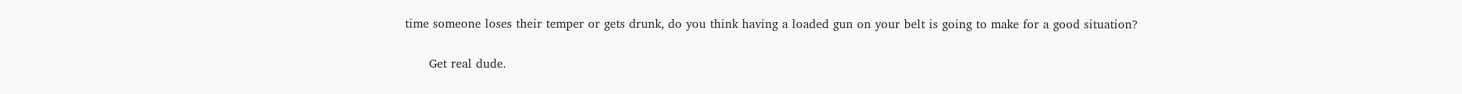time someone loses their temper or gets drunk, do you think having a loaded gun on your belt is going to make for a good situation?

      Get real dude.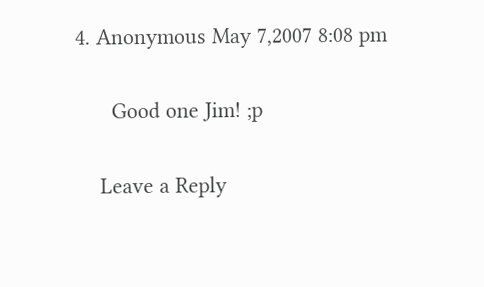4. Anonymous May 7,2007 8:08 pm

      Good one Jim! ;p

    Leave a Reply